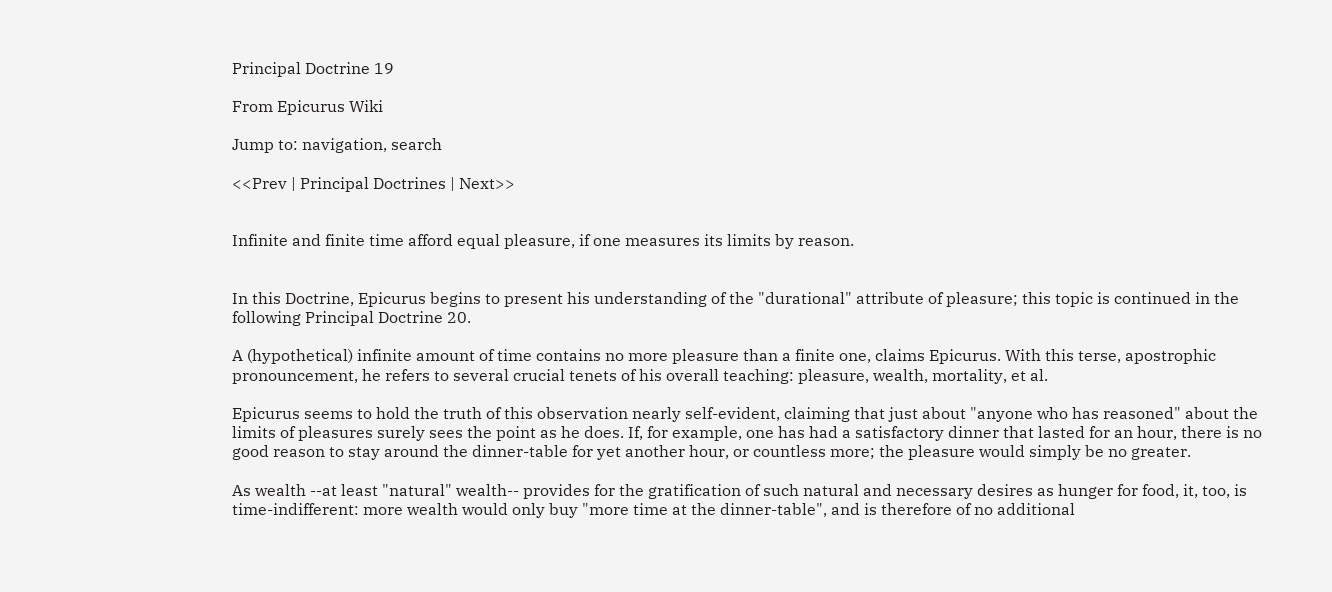Principal Doctrine 19

From Epicurus Wiki

Jump to: navigation, search

<<Prev | Principal Doctrines | Next>>


Infinite and finite time afford equal pleasure, if one measures its limits by reason.


In this Doctrine, Epicurus begins to present his understanding of the "durational" attribute of pleasure; this topic is continued in the following Principal Doctrine 20.

A (hypothetical) infinite amount of time contains no more pleasure than a finite one, claims Epicurus. With this terse, apostrophic pronouncement, he refers to several crucial tenets of his overall teaching: pleasure, wealth, mortality, et al.

Epicurus seems to hold the truth of this observation nearly self-evident, claiming that just about "anyone who has reasoned" about the limits of pleasures surely sees the point as he does. If, for example, one has had a satisfactory dinner that lasted for an hour, there is no good reason to stay around the dinner-table for yet another hour, or countless more; the pleasure would simply be no greater.

As wealth --at least "natural" wealth-- provides for the gratification of such natural and necessary desires as hunger for food, it, too, is time-indifferent: more wealth would only buy "more time at the dinner-table", and is therefore of no additional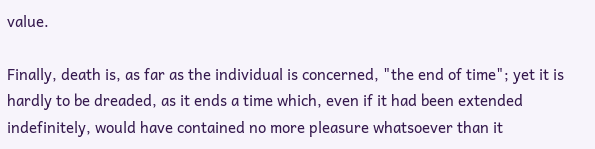value.

Finally, death is, as far as the individual is concerned, "the end of time"; yet it is hardly to be dreaded, as it ends a time which, even if it had been extended indefinitely, would have contained no more pleasure whatsoever than it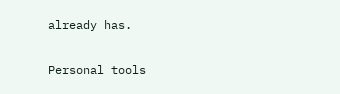already has.

Personal tools